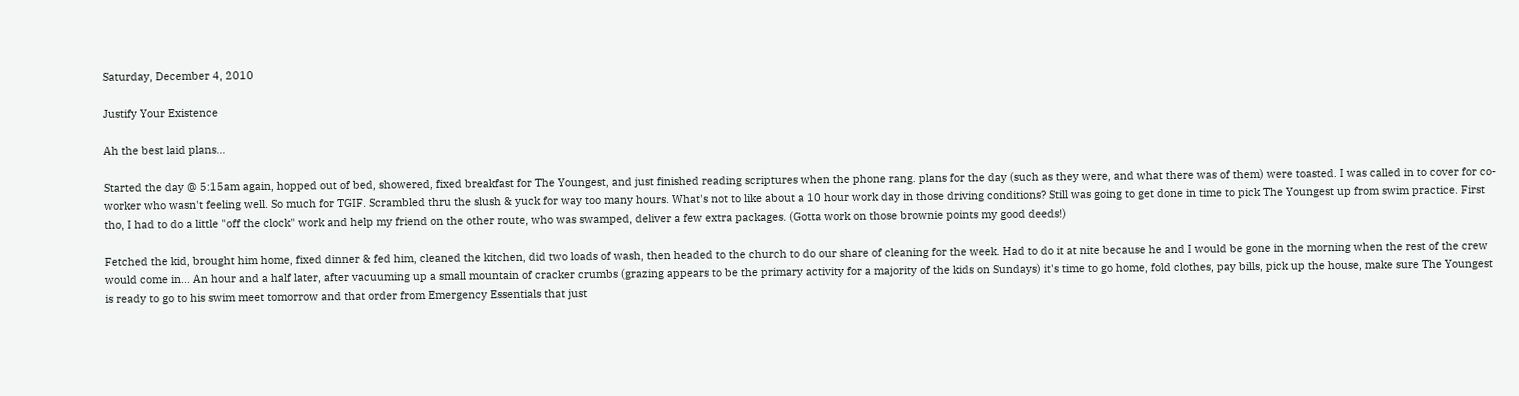Saturday, December 4, 2010

Justify Your Existence

Ah the best laid plans...

Started the day @ 5:15am again, hopped out of bed, showered, fixed breakfast for The Youngest, and just finished reading scriptures when the phone rang. plans for the day (such as they were, and what there was of them) were toasted. I was called in to cover for co-worker who wasn't feeling well. So much for TGIF. Scrambled thru the slush & yuck for way too many hours. What's not to like about a 10 hour work day in those driving conditions? Still was going to get done in time to pick The Youngest up from swim practice. First tho, I had to do a little "off the clock" work and help my friend on the other route, who was swamped, deliver a few extra packages. (Gotta work on those brownie points my good deeds!)

Fetched the kid, brought him home, fixed dinner & fed him, cleaned the kitchen, did two loads of wash, then headed to the church to do our share of cleaning for the week. Had to do it at nite because he and I would be gone in the morning when the rest of the crew would come in... An hour and a half later, after vacuuming up a small mountain of cracker crumbs (grazing appears to be the primary activity for a majority of the kids on Sundays) it's time to go home, fold clothes, pay bills, pick up the house, make sure The Youngest is ready to go to his swim meet tomorrow and that order from Emergency Essentials that just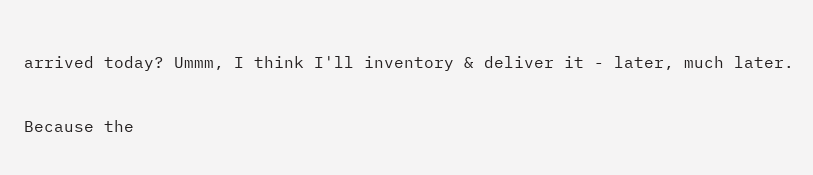arrived today? Ummm, I think I'll inventory & deliver it - later, much later.

Because the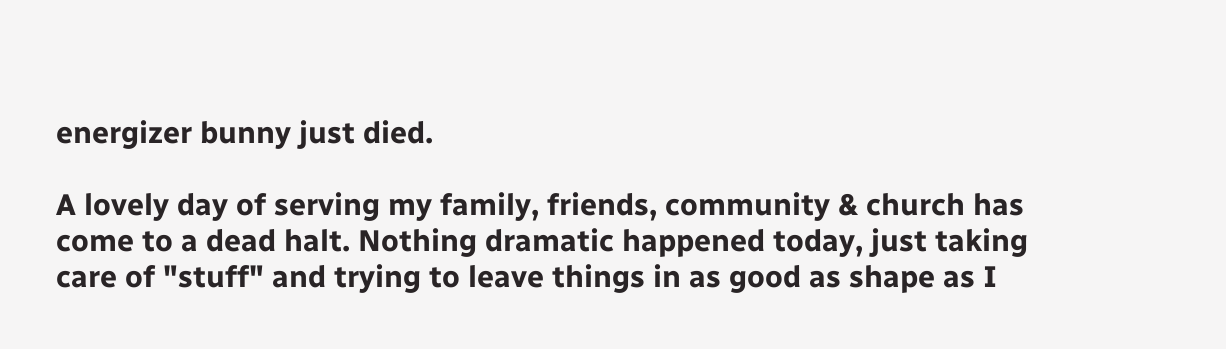energizer bunny just died.

A lovely day of serving my family, friends, community & church has come to a dead halt. Nothing dramatic happened today, just taking care of "stuff" and trying to leave things in as good as shape as I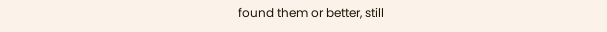found them or better, still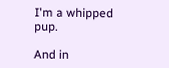I'm a whipped pup.

And in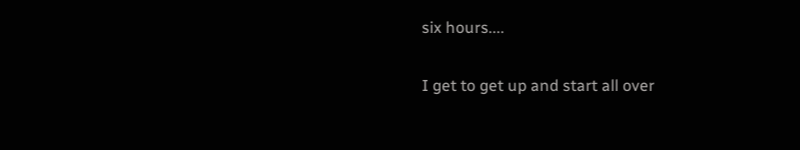six hours....

I get to get up and start all over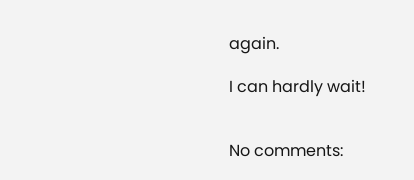again.

I can hardly wait!


No comments: